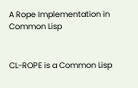A Rope Implementation in Common Lisp


CL-ROPE is a Common Lisp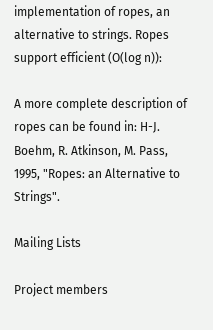implementation of ropes, an alternative to strings. Ropes support efficient (O(log n)):

A more complete description of ropes can be found in: H-J. Boehm, R. Atkinson, M. Pass, 1995, "Ropes: an Alternative to Strings".

Mailing Lists

Project members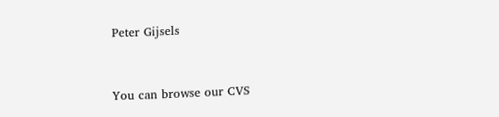Peter Gijsels


You can browse our CVS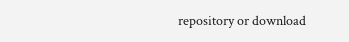repository or download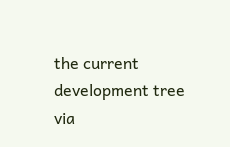the current development tree via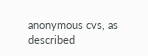anonymous cvs, as described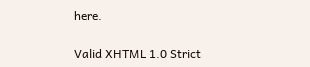here.

Valid XHTML 1.0 Strict